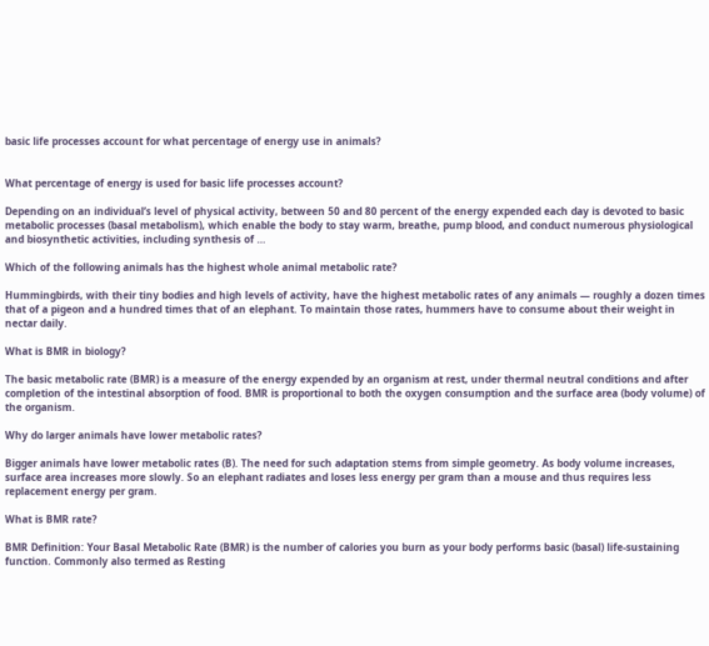basic life processes account for what percentage of energy use in animals?


What percentage of energy is used for basic life processes account?

Depending on an individual’s level of physical activity, between 50 and 80 percent of the energy expended each day is devoted to basic metabolic processes (basal metabolism), which enable the body to stay warm, breathe, pump blood, and conduct numerous physiological and biosynthetic activities, including synthesis of …

Which of the following animals has the highest whole animal metabolic rate?

Hummingbirds, with their tiny bodies and high levels of activity, have the highest metabolic rates of any animals — roughly a dozen times that of a pigeon and a hundred times that of an elephant. To maintain those rates, hummers have to consume about their weight in nectar daily.

What is BMR in biology?

The basic metabolic rate (BMR) is a measure of the energy expended by an organism at rest, under thermal neutral conditions and after completion of the intestinal absorption of food. BMR is proportional to both the oxygen consumption and the surface area (body volume) of the organism.

Why do larger animals have lower metabolic rates?

Bigger animals have lower metabolic rates (B). The need for such adaptation stems from simple geometry. As body volume increases, surface area increases more slowly. So an elephant radiates and loses less energy per gram than a mouse and thus requires less replacement energy per gram.

What is BMR rate?

BMR Definition: Your Basal Metabolic Rate (BMR) is the number of calories you burn as your body performs basic (basal) life-sustaining function. Commonly also termed as Resting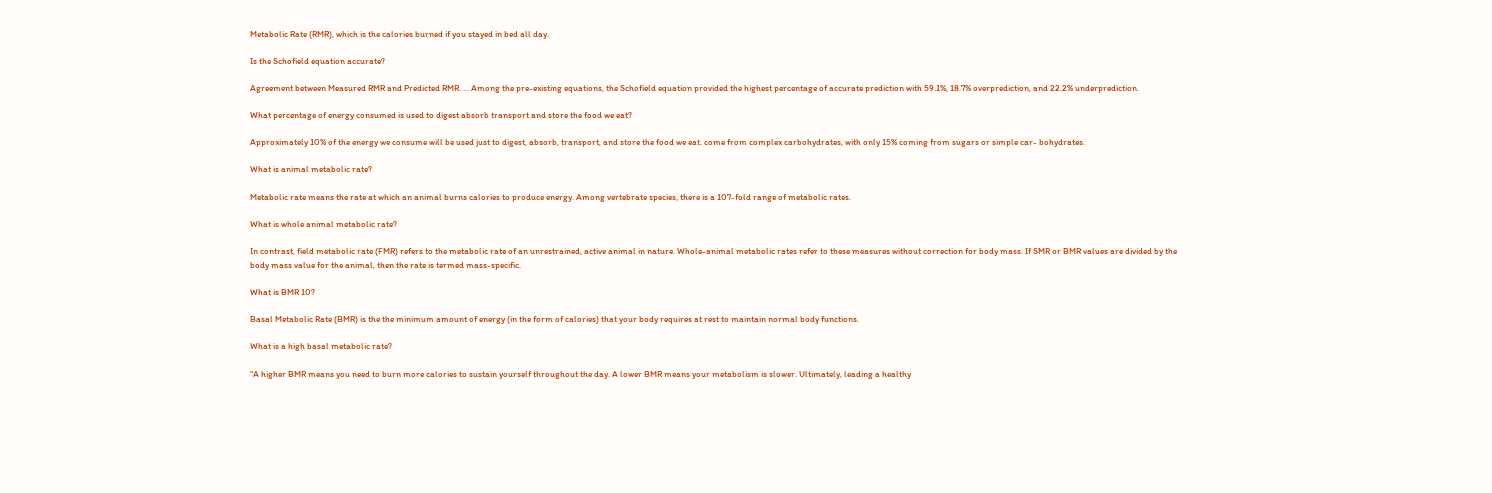Metabolic Rate (RMR), which is the calories burned if you stayed in bed all day.

Is the Schofield equation accurate?

Agreement between Measured RMR and Predicted RMR. … Among the pre-existing equations, the Schofield equation provided the highest percentage of accurate prediction with 59.1%, 18.7% overprediction, and 22.2% underprediction.

What percentage of energy consumed is used to digest absorb transport and store the food we eat?

Approximately 10% of the energy we consume will be used just to digest, absorb, transport, and store the food we eat. come from complex carbohydrates, with only 15% coming from sugars or simple car- bohydrates.

What is animal metabolic rate?

Metabolic rate means the rate at which an animal burns calories to produce energy. Among vertebrate species, there is a 107-fold range of metabolic rates.

What is whole animal metabolic rate?

In contrast, field metabolic rate (FMR) refers to the metabolic rate of an unrestrained, active animal in nature. Whole-animal metabolic rates refer to these measures without correction for body mass. If SMR or BMR values are divided by the body mass value for the animal, then the rate is termed mass-specific.

What is BMR 10?

Basal Metabolic Rate (BMR) is the the minimum amount of energy (in the form of calories) that your body requires at rest to maintain normal body functions.

What is a high basal metabolic rate?

“A higher BMR means you need to burn more calories to sustain yourself throughout the day. A lower BMR means your metabolism is slower. Ultimately, leading a healthy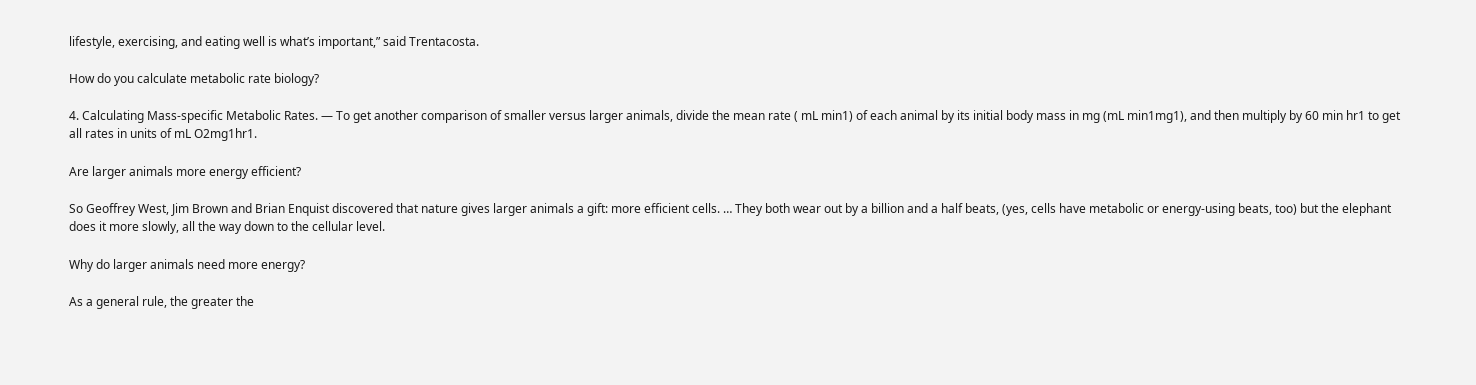lifestyle, exercising, and eating well is what’s important,” said Trentacosta.

How do you calculate metabolic rate biology?

4. Calculating Mass-specific Metabolic Rates. — To get another comparison of smaller versus larger animals, divide the mean rate ( mL min1) of each animal by its initial body mass in mg (mL min1mg1), and then multiply by 60 min hr1 to get all rates in units of mL O2mg1hr1.

Are larger animals more energy efficient?

So Geoffrey West, Jim Brown and Brian Enquist discovered that nature gives larger animals a gift: more efficient cells. … They both wear out by a billion and a half beats, (yes, cells have metabolic or energy-using beats, too) but the elephant does it more slowly, all the way down to the cellular level.

Why do larger animals need more energy?

As a general rule, the greater the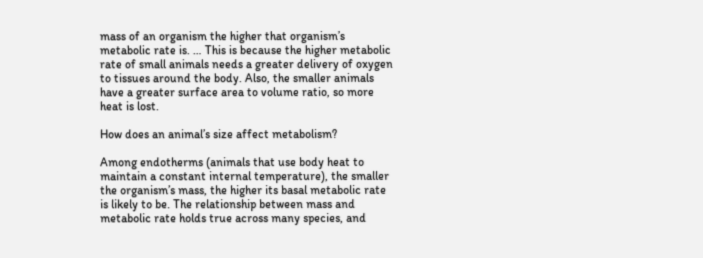mass of an organism the higher that organism’s metabolic rate is. … This is because the higher metabolic rate of small animals needs a greater delivery of oxygen to tissues around the body. Also, the smaller animals have a greater surface area to volume ratio, so more heat is lost.

How does an animal’s size affect metabolism?

Among endotherms (animals that use body heat to maintain a constant internal temperature), the smaller the organism’s mass, the higher its basal metabolic rate is likely to be. The relationship between mass and metabolic rate holds true across many species, and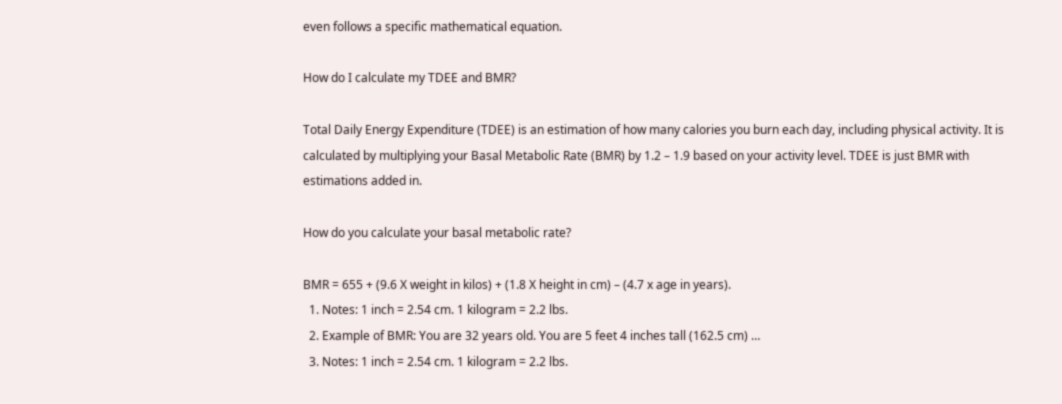even follows a specific mathematical equation.

How do I calculate my TDEE and BMR?

Total Daily Energy Expenditure (TDEE) is an estimation of how many calories you burn each day, including physical activity. It is calculated by multiplying your Basal Metabolic Rate (BMR) by 1.2 – 1.9 based on your activity level. TDEE is just BMR with estimations added in.

How do you calculate your basal metabolic rate?

BMR = 655 + (9.6 X weight in kilos) + (1.8 X height in cm) – (4.7 x age in years).
  1. Notes: 1 inch = 2.54 cm. 1 kilogram = 2.2 lbs.
  2. Example of BMR: You are 32 years old. You are 5 feet 4 inches tall (162.5 cm) …
  3. Notes: 1 inch = 2.54 cm. 1 kilogram = 2.2 lbs.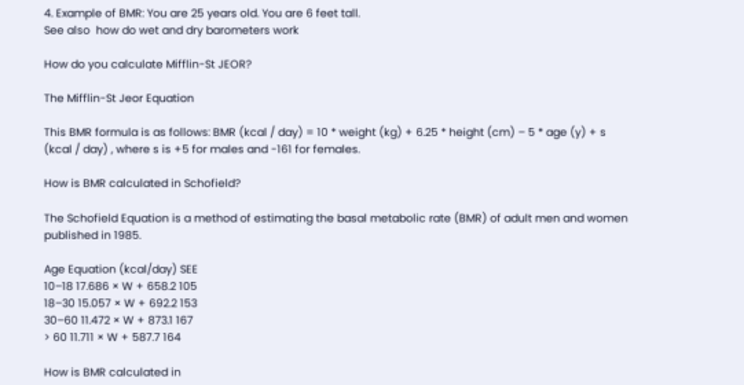4. Example of BMR: You are 25 years old. You are 6 feet tall.
See also  how do wet and dry barometers work

How do you calculate Mifflin-St JEOR?

The Mifflin-St Jeor Equation

This BMR formula is as follows: BMR (kcal / day) = 10 * weight (kg) + 6.25 * height (cm) – 5 * age (y) + s (kcal / day) , where s is +5 for males and -161 for females.

How is BMR calculated in Schofield?

The Schofield Equation is a method of estimating the basal metabolic rate (BMR) of adult men and women published in 1985.

Age Equation (kcal/day) SEE
10–18 17.686 × W + 658.2 105
18–30 15.057 × W + 692.2 153
30–60 11.472 × W + 873.1 167
> 60 11.711 × W + 587.7 164

How is BMR calculated in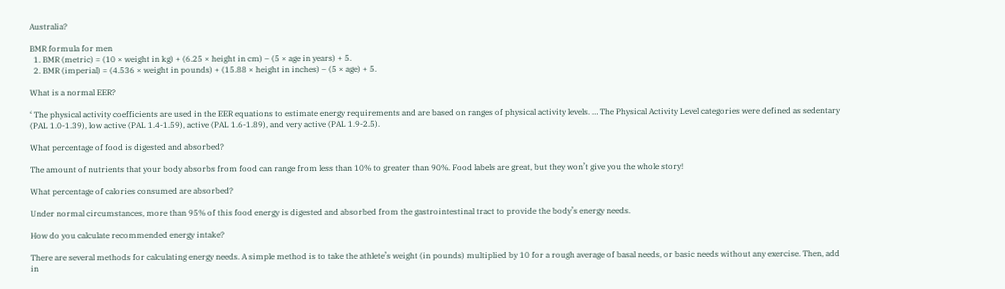Australia?

BMR formula for men
  1. BMR (metric) = (10 × weight in kg) + (6.25 × height in cm) – (5 × age in years) + 5.
  2. BMR (imperial) = (4.536 × weight in pounds) + (15.88 × height in inches) – (5 × age) + 5.

What is a normal EER?

‘ The physical activity coefficients are used in the EER equations to estimate energy requirements and are based on ranges of physical activity levels. … The Physical Activity Level categories were defined as sedentary (PAL 1.0-1.39), low active (PAL 1.4-1.59), active (PAL 1.6-1.89), and very active (PAL 1.9-2.5).

What percentage of food is digested and absorbed?

The amount of nutrients that your body absorbs from food can range from less than 10% to greater than 90%. Food labels are great, but they won’t give you the whole story!

What percentage of calories consumed are absorbed?

Under normal circumstances, more than 95% of this food energy is digested and absorbed from the gastrointestinal tract to provide the body’s energy needs.

How do you calculate recommended energy intake?

There are several methods for calculating energy needs. A simple method is to take the athlete’s weight (in pounds) multiplied by 10 for a rough average of basal needs, or basic needs without any exercise. Then, add in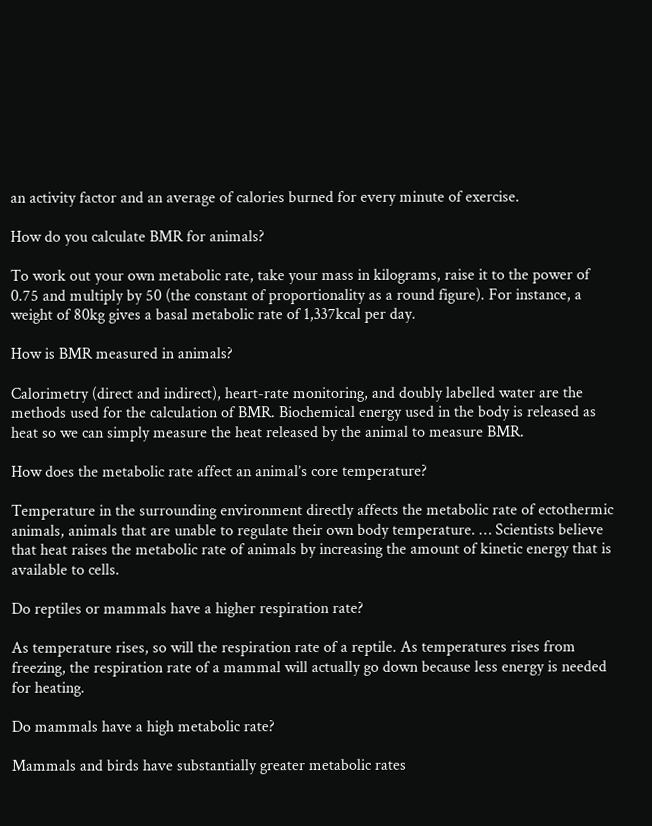an activity factor and an average of calories burned for every minute of exercise.

How do you calculate BMR for animals?

To work out your own metabolic rate, take your mass in kilograms, raise it to the power of 0.75 and multiply by 50 (the constant of proportionality as a round figure). For instance, a weight of 80kg gives a basal metabolic rate of 1,337kcal per day.

How is BMR measured in animals?

Calorimetry (direct and indirect), heart-rate monitoring, and doubly labelled water are the methods used for the calculation of BMR. Biochemical energy used in the body is released as heat so we can simply measure the heat released by the animal to measure BMR.

How does the metabolic rate affect an animal’s core temperature?

Temperature in the surrounding environment directly affects the metabolic rate of ectothermic animals, animals that are unable to regulate their own body temperature. … Scientists believe that heat raises the metabolic rate of animals by increasing the amount of kinetic energy that is available to cells.

Do reptiles or mammals have a higher respiration rate?

As temperature rises, so will the respiration rate of a reptile. As temperatures rises from freezing, the respiration rate of a mammal will actually go down because less energy is needed for heating.

Do mammals have a high metabolic rate?

Mammals and birds have substantially greater metabolic rates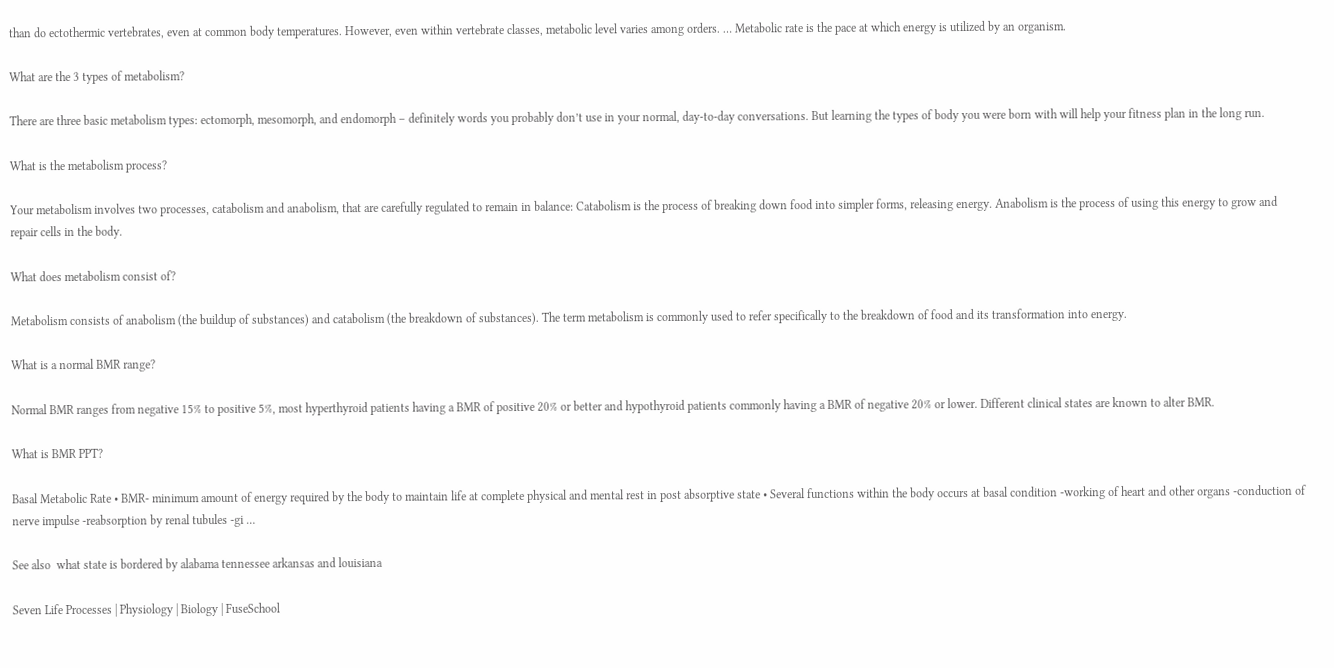than do ectothermic vertebrates, even at common body temperatures. However, even within vertebrate classes, metabolic level varies among orders. … Metabolic rate is the pace at which energy is utilized by an organism.

What are the 3 types of metabolism?

There are three basic metabolism types: ectomorph, mesomorph, and endomorph – definitely words you probably don’t use in your normal, day-to-day conversations. But learning the types of body you were born with will help your fitness plan in the long run.

What is the metabolism process?

Your metabolism involves two processes, catabolism and anabolism, that are carefully regulated to remain in balance: Catabolism is the process of breaking down food into simpler forms, releasing energy. Anabolism is the process of using this energy to grow and repair cells in the body.

What does metabolism consist of?

Metabolism consists of anabolism (the buildup of substances) and catabolism (the breakdown of substances). The term metabolism is commonly used to refer specifically to the breakdown of food and its transformation into energy.

What is a normal BMR range?

Normal BMR ranges from negative 15% to positive 5%, most hyperthyroid patients having a BMR of positive 20% or better and hypothyroid patients commonly having a BMR of negative 20% or lower. Different clinical states are known to alter BMR.

What is BMR PPT?

Basal Metabolic Rate • BMR- minimum amount of energy required by the body to maintain life at complete physical and mental rest in post absorptive state • Several functions within the body occurs at basal condition -working of heart and other organs -conduction of nerve impulse -reabsorption by renal tubules -gi …

See also  what state is bordered by alabama tennessee arkansas and louisiana

Seven Life Processes | Physiology | Biology | FuseSchool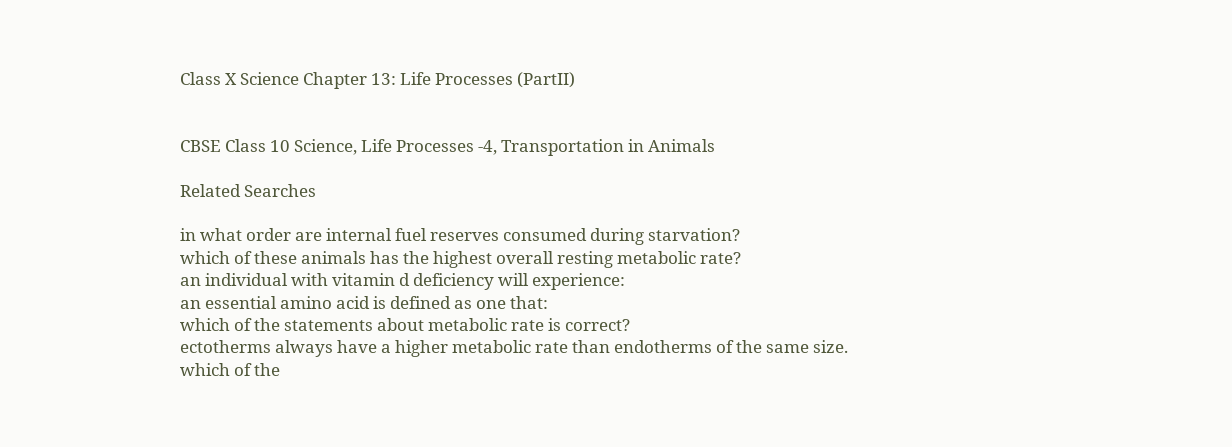Class X Science Chapter 13: Life Processes (PartII)


CBSE Class 10 Science, Life Processes -4, Transportation in Animals

Related Searches

in what order are internal fuel reserves consumed during starvation?
which of these animals has the highest overall resting metabolic rate?
an individual with vitamin d deficiency will experience:
an essential amino acid is defined as one that:
which of the statements about metabolic rate is correct?
ectotherms always have a higher metabolic rate than endotherms of the same size.
which of the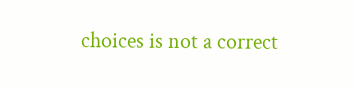choices is not a correct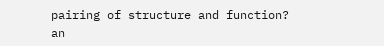pairing of structure and function?
an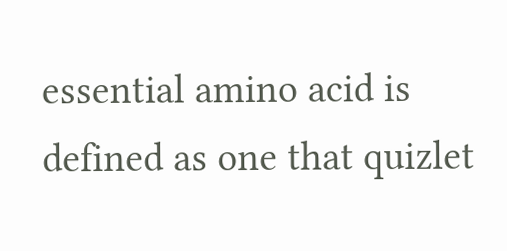essential amino acid is defined as one that quizlet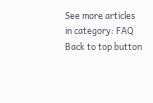See more articles in category: FAQ
Back to top button